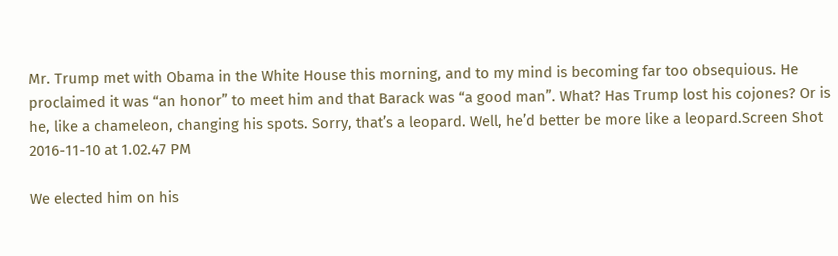Mr. Trump met with Obama in the White House this morning, and to my mind is becoming far too obsequious. He proclaimed it was “an honor” to meet him and that Barack was “a good man”. What? Has Trump lost his cojones? Or is he, like a chameleon, changing his spots. Sorry, that’s a leopard. Well, he’d better be more like a leopard.Screen Shot 2016-11-10 at 1.02.47 PM

We elected him on his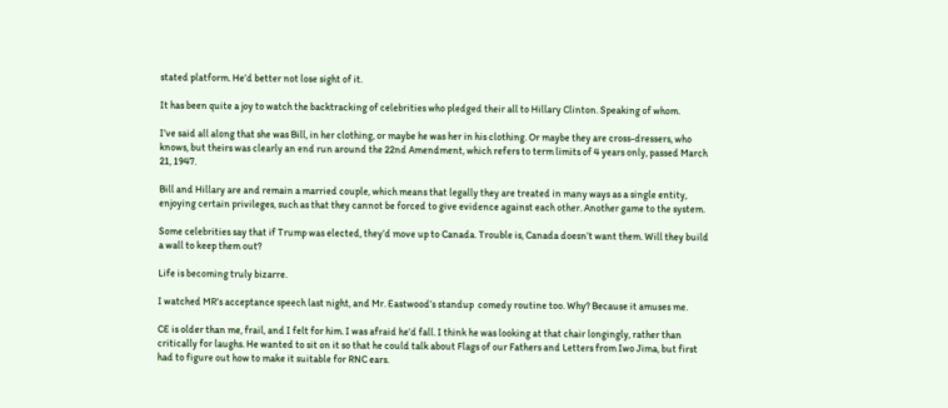stated platform. He’d better not lose sight of it.

It has been quite a joy to watch the backtracking of celebrities who pledged their all to Hillary Clinton. Speaking of whom.

I’ve said all along that she was Bill, in her clothing, or maybe he was her in his clothing. Or maybe they are cross-dressers, who knows, but theirs was clearly an end run around the 22nd Amendment, which refers to term limits of 4 years only, passed March 21, 1947.

Bill and Hillary are and remain a married couple, which means that legally they are treated in many ways as a single entity, enjoying certain privileges, such as that they cannot be forced to give evidence against each other. Another game to the system.

Some celebrities say that if Trump was elected, they’d move up to Canada. Trouble is, Canada doesn’t want them. Will they build a wall to keep them out?

Life is becoming truly bizarre.

I watched MR’s acceptance speech last night, and Mr. Eastwood’s standup  comedy routine too. Why? Because it amuses me.

CE is older than me, frail, and I felt for him. I was afraid he’d fall. I think he was looking at that chair longingly, rather than critically for laughs. He wanted to sit on it so that he could talk about Flags of our Fathers and Letters from Iwo Jima, but first had to figure out how to make it suitable for RNC ears.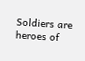Soldiers are heroes of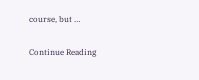course, but …

Continue Reading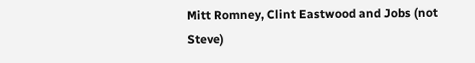Mitt Romney, Clint Eastwood and Jobs (not Steve)